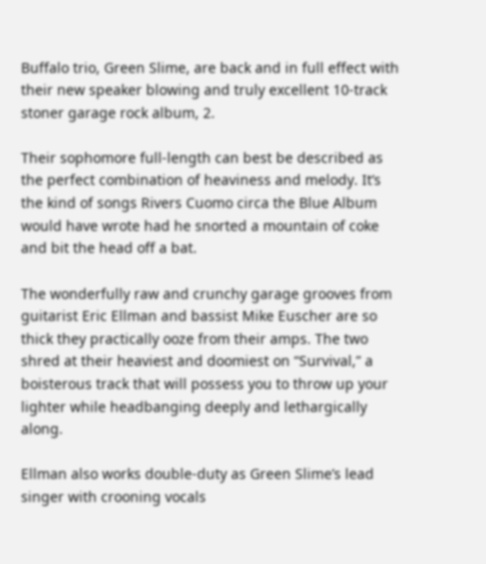Buffalo trio, Green Slime, are back and in full effect with their new speaker blowing and truly excellent 10-track stoner garage rock album, 2.

Their sophomore full-length can best be described as the perfect combination of heaviness and melody. It’s the kind of songs Rivers Cuomo circa the Blue Album would have wrote had he snorted a mountain of coke and bit the head off a bat.

The wonderfully raw and crunchy garage grooves from guitarist Eric Ellman and bassist Mike Euscher are so thick they practically ooze from their amps. The two shred at their heaviest and doomiest on “Survival,” a boisterous track that will possess you to throw up your lighter while headbanging deeply and lethargically along.

Ellman also works double-duty as Green Slime’s lead singer with crooning vocals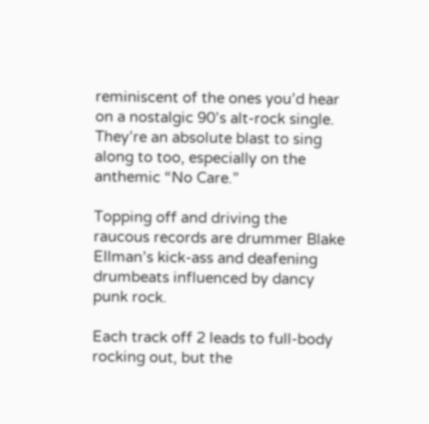reminiscent of the ones you’d hear on a nostalgic 90’s alt-rock single. They’re an absolute blast to sing along to too, especially on the anthemic “No Care.”

Topping off and driving the raucous records are drummer Blake Ellman’s kick-ass and deafening drumbeats influenced by dancy punk rock.

Each track off 2 leads to full-body rocking out, but the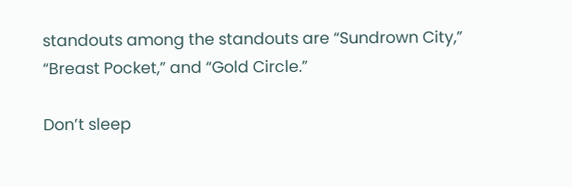standouts among the standouts are “Sundrown City,” “Breast Pocket,” and “Gold Circle.”

Don’t sleep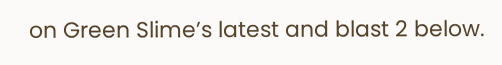on Green Slime’s latest and blast 2 below.